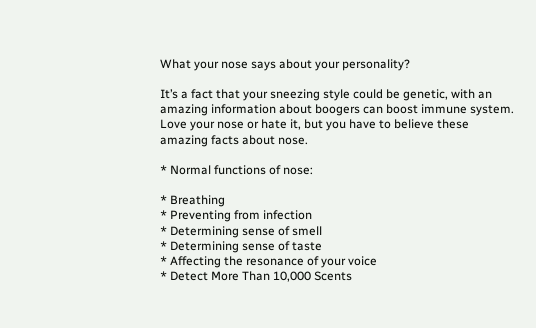What your nose says about your personality?

It’s a fact that your sneezing style could be genetic, with an amazing information about boogers can boost immune system. Love your nose or hate it, but you have to believe these amazing facts about nose.

* Normal functions of nose:

* Breathing
* Preventing from infection
* Determining sense of smell
* Determining sense of taste
* Affecting the resonance of your voice
* Detect More Than 10,000 Scents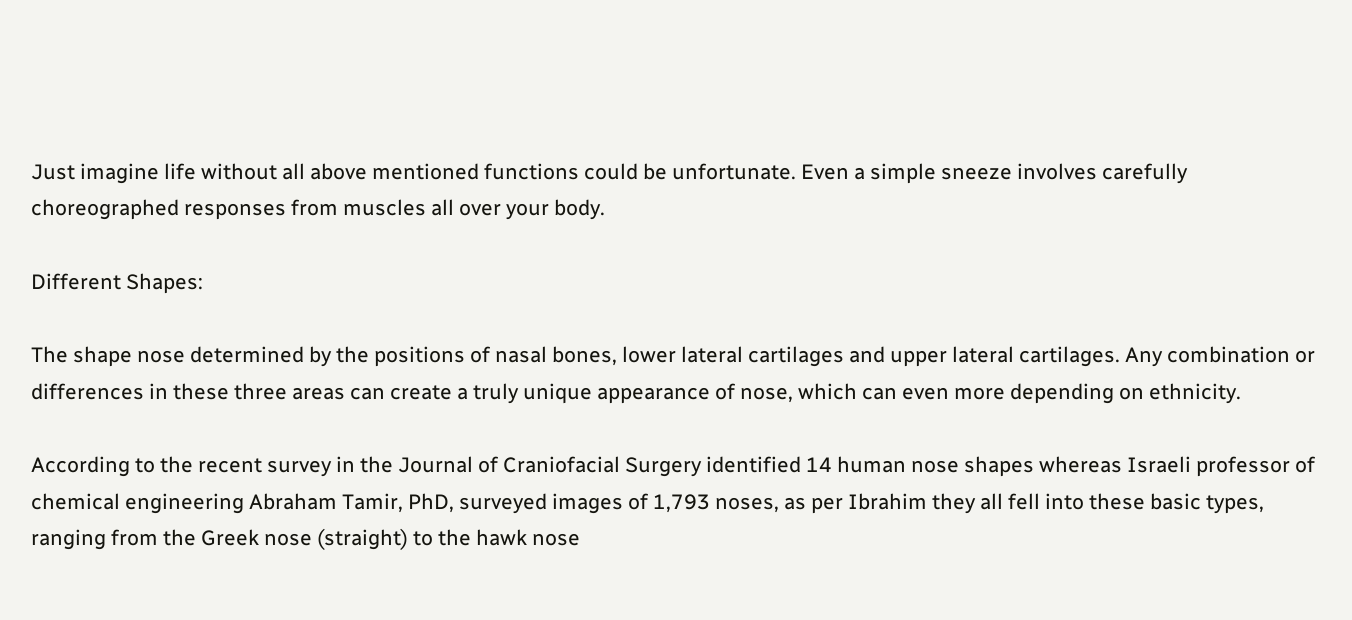Just imagine life without all above mentioned functions could be unfortunate. Even a simple sneeze involves carefully choreographed responses from muscles all over your body.

Different Shapes:

The shape nose determined by the positions of nasal bones, lower lateral cartilages and upper lateral cartilages. Any combination or differences in these three areas can create a truly unique appearance of nose, which can even more depending on ethnicity.

According to the recent survey in the Journal of Craniofacial Surgery identified 14 human nose shapes whereas Israeli professor of chemical engineering Abraham Tamir, PhD, surveyed images of 1,793 noses, as per Ibrahim they all fell into these basic types, ranging from the Greek nose (straight) to the hawk nose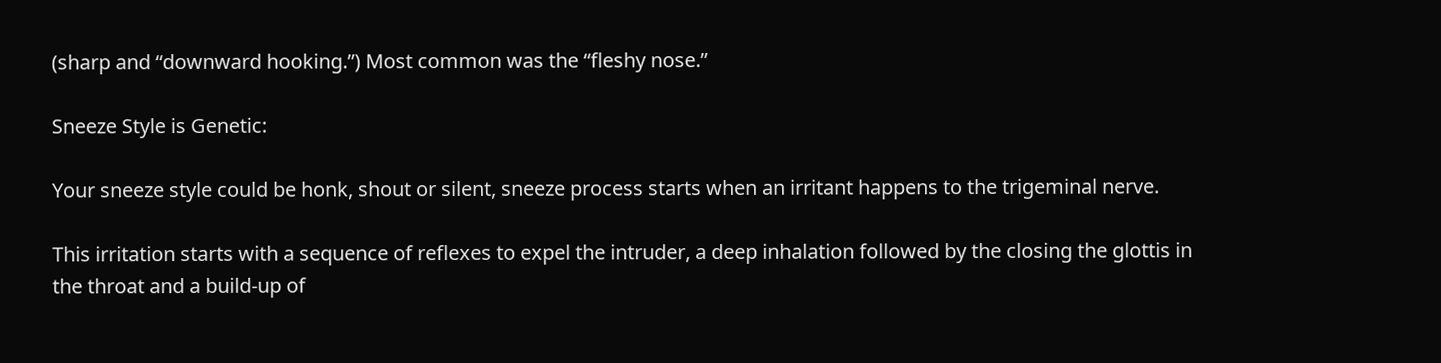(sharp and “downward hooking.”) Most common was the “fleshy nose.”

Sneeze Style is Genetic:

Your sneeze style could be honk, shout or silent, sneeze process starts when an irritant happens to the trigeminal nerve.

This irritation starts with a sequence of reflexes to expel the intruder, a deep inhalation followed by the closing the glottis in the throat and a build-up of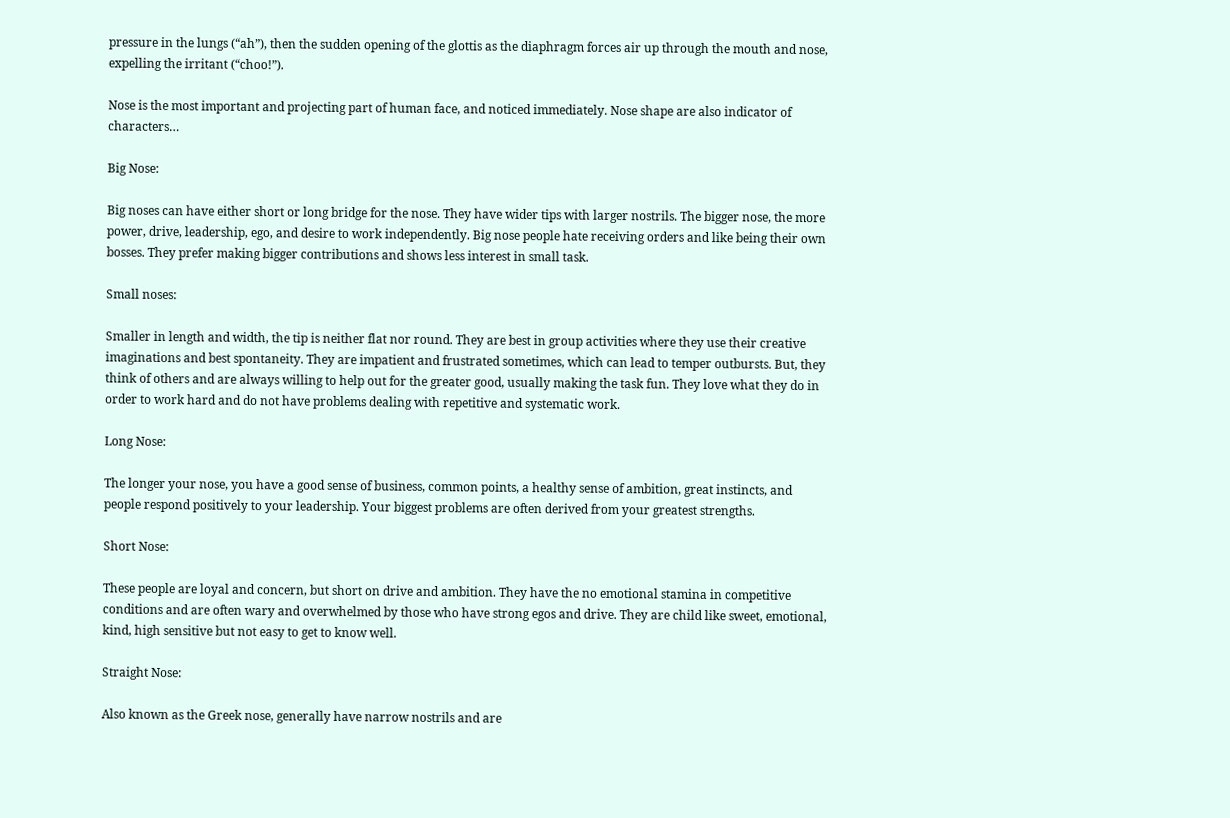pressure in the lungs (“ah”), then the sudden opening of the glottis as the diaphragm forces air up through the mouth and nose, expelling the irritant (“choo!”).

Nose is the most important and projecting part of human face, and noticed immediately. Nose shape are also indicator of characters…

Big Nose:

Big noses can have either short or long bridge for the nose. They have wider tips with larger nostrils. The bigger nose, the more power, drive, leadership, ego, and desire to work independently. Big nose people hate receiving orders and like being their own bosses. They prefer making bigger contributions and shows less interest in small task.

Small noses:

Smaller in length and width, the tip is neither flat nor round. They are best in group activities where they use their creative imaginations and best spontaneity. They are impatient and frustrated sometimes, which can lead to temper outbursts. But, they think of others and are always willing to help out for the greater good, usually making the task fun. They love what they do in order to work hard and do not have problems dealing with repetitive and systematic work.

Long Nose:

The longer your nose, you have a good sense of business, common points, a healthy sense of ambition, great instincts, and people respond positively to your leadership. Your biggest problems are often derived from your greatest strengths.

Short Nose:

These people are loyal and concern, but short on drive and ambition. They have the no emotional stamina in competitive conditions and are often wary and overwhelmed by those who have strong egos and drive. They are child like sweet, emotional, kind, high sensitive but not easy to get to know well.

Straight Nose:

Also known as the Greek nose, generally have narrow nostrils and are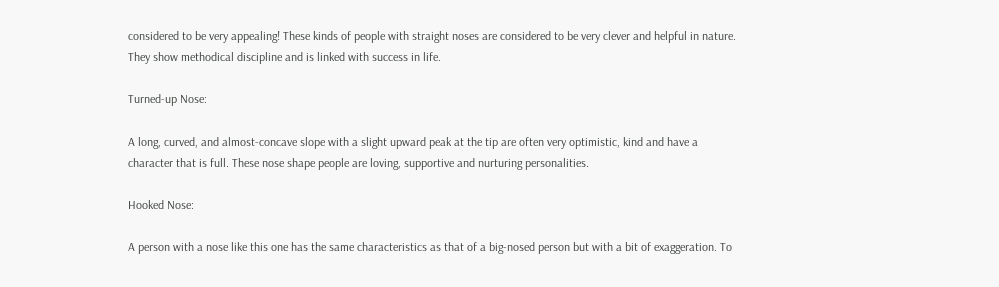considered to be very appealing! These kinds of people with straight noses are considered to be very clever and helpful in nature. They show methodical discipline and is linked with success in life.

Turned-up Nose:

A long, curved, and almost-concave slope with a slight upward peak at the tip are often very optimistic, kind and have a character that is full. These nose shape people are loving, supportive and nurturing personalities.

Hooked Nose:

A person with a nose like this one has the same characteristics as that of a big-nosed person but with a bit of exaggeration. To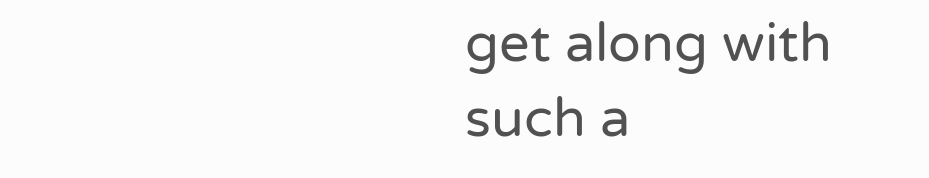get along with such a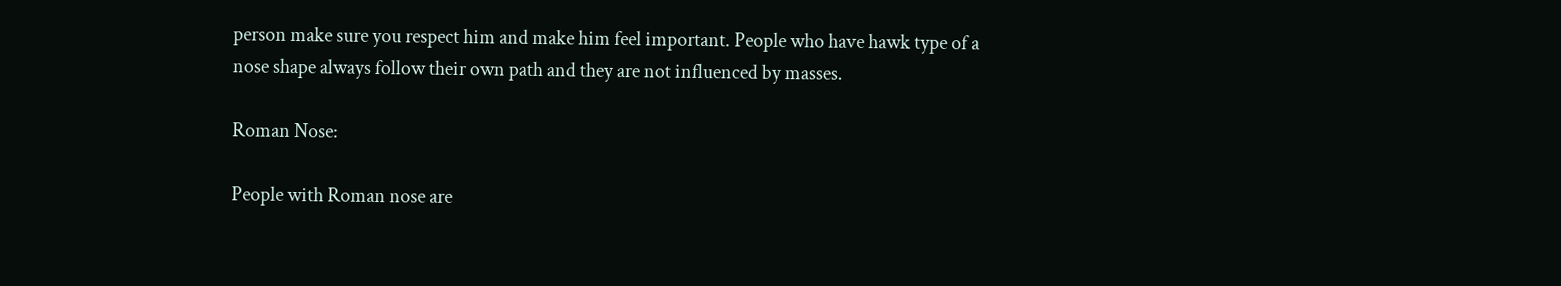person make sure you respect him and make him feel important. People who have hawk type of a nose shape always follow their own path and they are not influenced by masses.

Roman Nose:

People with Roman nose are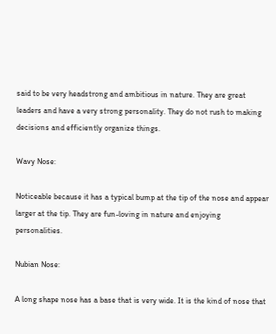said to be very headstrong and ambitious in nature. They are great leaders and have a very strong personality. They do not rush to making decisions and efficiently organize things.

Wavy Nose:

Noticeable because it has a typical bump at the tip of the nose and appear larger at the tip. They are fun-loving in nature and enjoying personalities.

Nubian Nose:

A long shape nose has a base that is very wide. It is the kind of nose that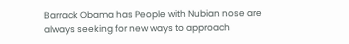Barrack Obama has People with Nubian nose are always seeking for new ways to approach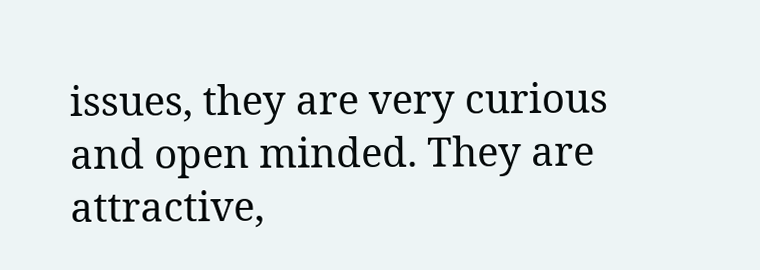issues, they are very curious and open minded. They are attractive,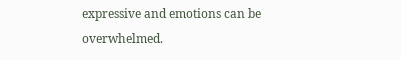expressive and emotions can be overwhelmed.